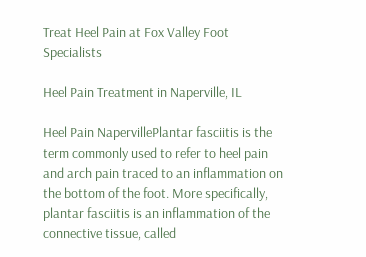Treat Heel Pain at Fox Valley Foot Specialists

Heel Pain Treatment in Naperville, IL

Heel Pain NapervillePlantar fasciitis is the term commonly used to refer to heel pain and arch pain traced to an inflammation on the bottom of the foot. More specifically, plantar fasciitis is an inflammation of the connective tissue, called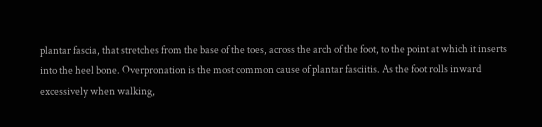plantar fascia, that stretches from the base of the toes, across the arch of the foot, to the point at which it inserts into the heel bone. Overpronation is the most common cause of plantar fasciitis. As the foot rolls inward excessively when walking,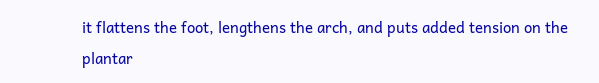it flattens the foot, lengthens the arch, and puts added tension on the plantar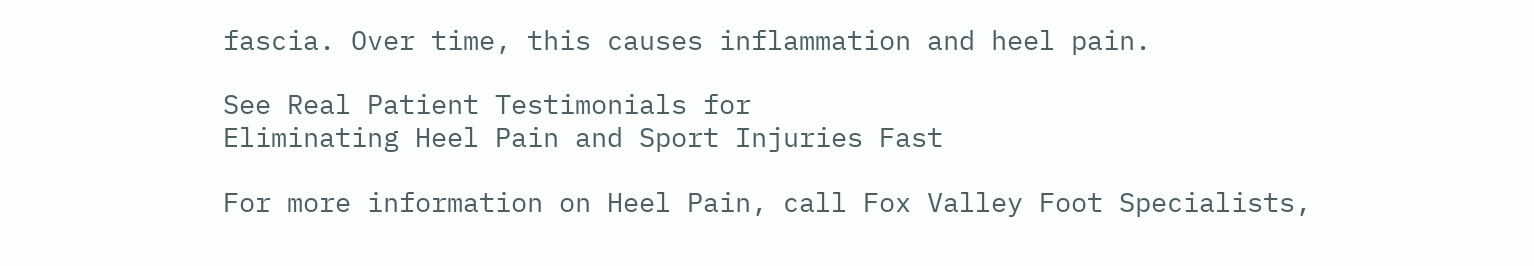fascia. Over time, this causes inflammation and heel pain.

See Real Patient Testimonials for
Eliminating Heel Pain and Sport Injuries Fast

For more information on Heel Pain, call Fox Valley Foot Specialists,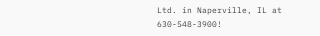Ltd. in Naperville, IL at 630-548-3900!